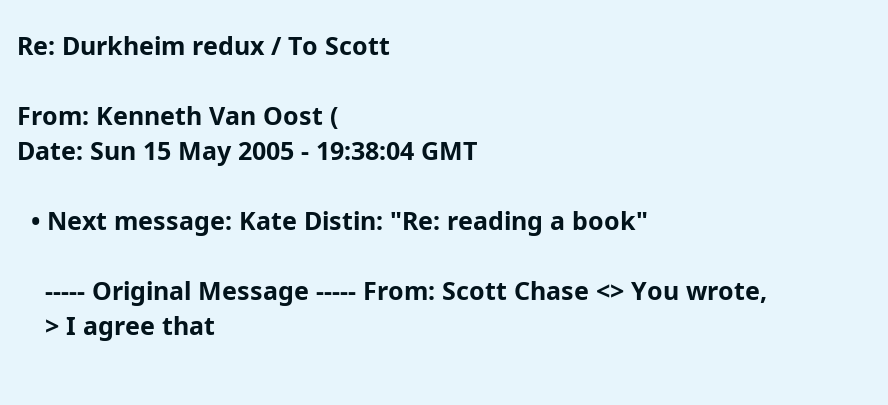Re: Durkheim redux / To Scott

From: Kenneth Van Oost (
Date: Sun 15 May 2005 - 19:38:04 GMT

  • Next message: Kate Distin: "Re: reading a book"

    ----- Original Message ----- From: Scott Chase <> You wrote,
    > I agree that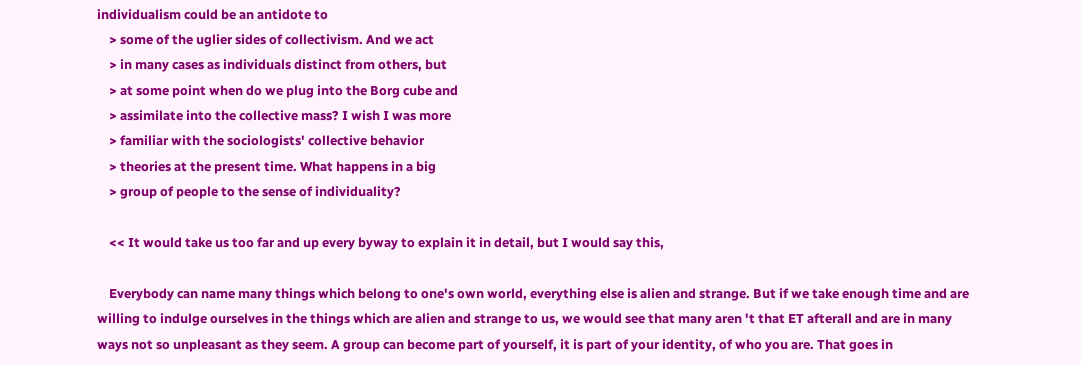individualism could be an antidote to
    > some of the uglier sides of collectivism. And we act
    > in many cases as individuals distinct from others, but
    > at some point when do we plug into the Borg cube and
    > assimilate into the collective mass? I wish I was more
    > familiar with the sociologists' collective behavior
    > theories at the present time. What happens in a big
    > group of people to the sense of individuality?

    << It would take us too far and up every byway to explain it in detail, but I would say this,

    Everybody can name many things which belong to one's own world, everything else is alien and strange. But if we take enough time and are willing to indulge ourselves in the things which are alien and strange to us, we would see that many aren 't that ET afterall and are in many ways not so unpleasant as they seem. A group can become part of yourself, it is part of your identity, of who you are. That goes in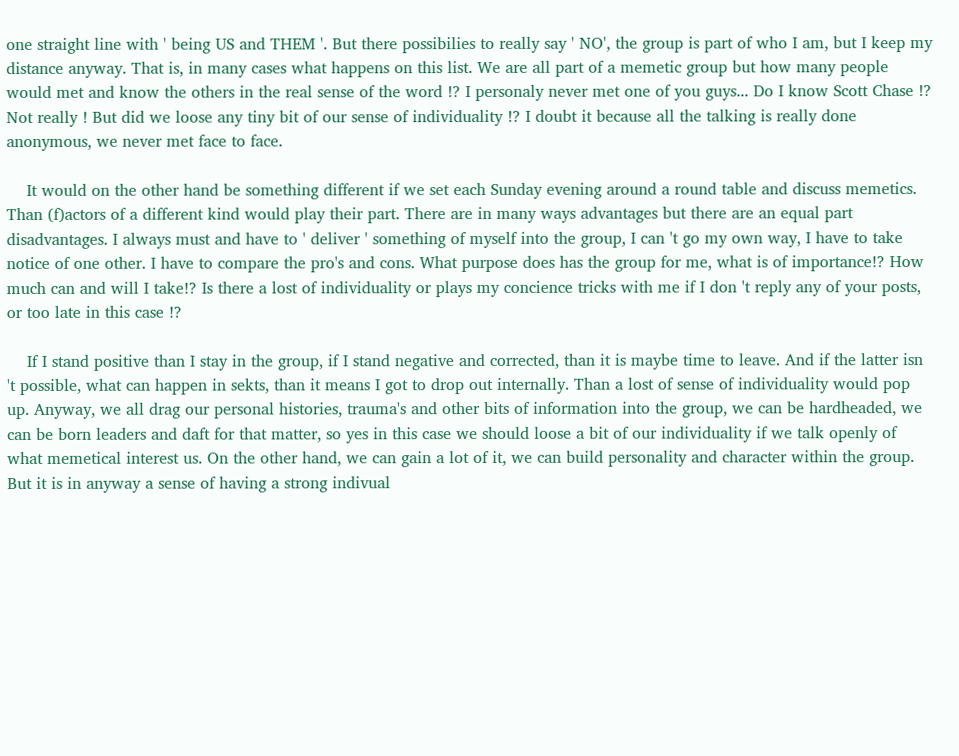one straight line with ' being US and THEM '. But there possibilies to really say ' NO', the group is part of who I am, but I keep my distance anyway. That is, in many cases what happens on this list. We are all part of a memetic group but how many people would met and know the others in the real sense of the word !? I personaly never met one of you guys... Do I know Scott Chase !? Not really ! But did we loose any tiny bit of our sense of individuality !? I doubt it because all the talking is really done anonymous, we never met face to face.

    It would on the other hand be something different if we set each Sunday evening around a round table and discuss memetics. Than (f)actors of a different kind would play their part. There are in many ways advantages but there are an equal part disadvantages. I always must and have to ' deliver ' something of myself into the group, I can 't go my own way, I have to take notice of one other. I have to compare the pro's and cons. What purpose does has the group for me, what is of importance!? How much can and will I take!? Is there a lost of individuality or plays my concience tricks with me if I don 't reply any of your posts, or too late in this case !?

    If I stand positive than I stay in the group, if I stand negative and corrected, than it is maybe time to leave. And if the latter isn 't possible, what can happen in sekts, than it means I got to drop out internally. Than a lost of sense of individuality would pop up. Anyway, we all drag our personal histories, trauma's and other bits of information into the group, we can be hardheaded, we can be born leaders and daft for that matter, so yes in this case we should loose a bit of our individuality if we talk openly of what memetical interest us. On the other hand, we can gain a lot of it, we can build personality and character within the group. But it is in anyway a sense of having a strong indivual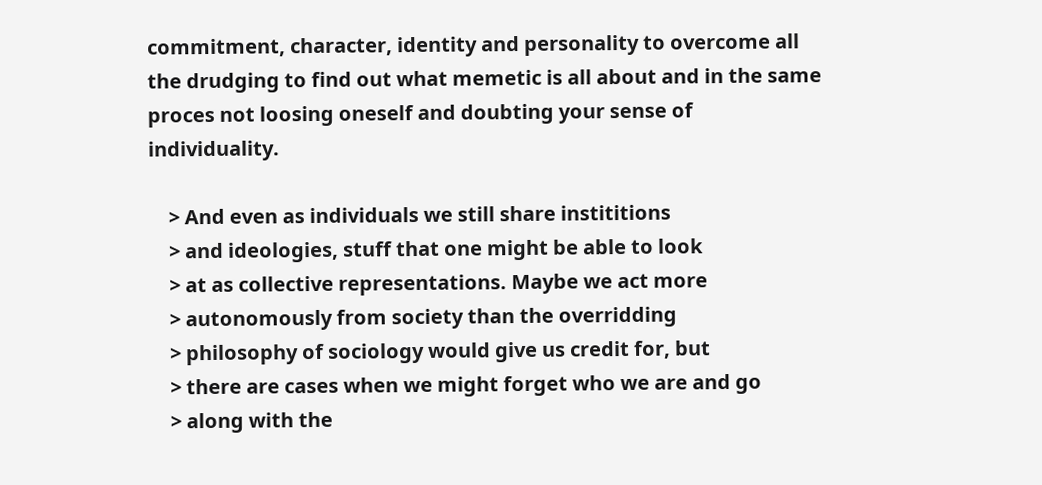commitment, character, identity and personality to overcome all the drudging to find out what memetic is all about and in the same proces not loosing oneself and doubting your sense of individuality.

    > And even as individuals we still share instititions
    > and ideologies, stuff that one might be able to look
    > at as collective representations. Maybe we act more
    > autonomously from society than the overridding
    > philosophy of sociology would give us credit for, but
    > there are cases when we might forget who we are and go
    > along with the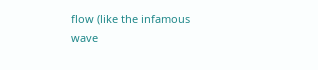flow (like the infamous wave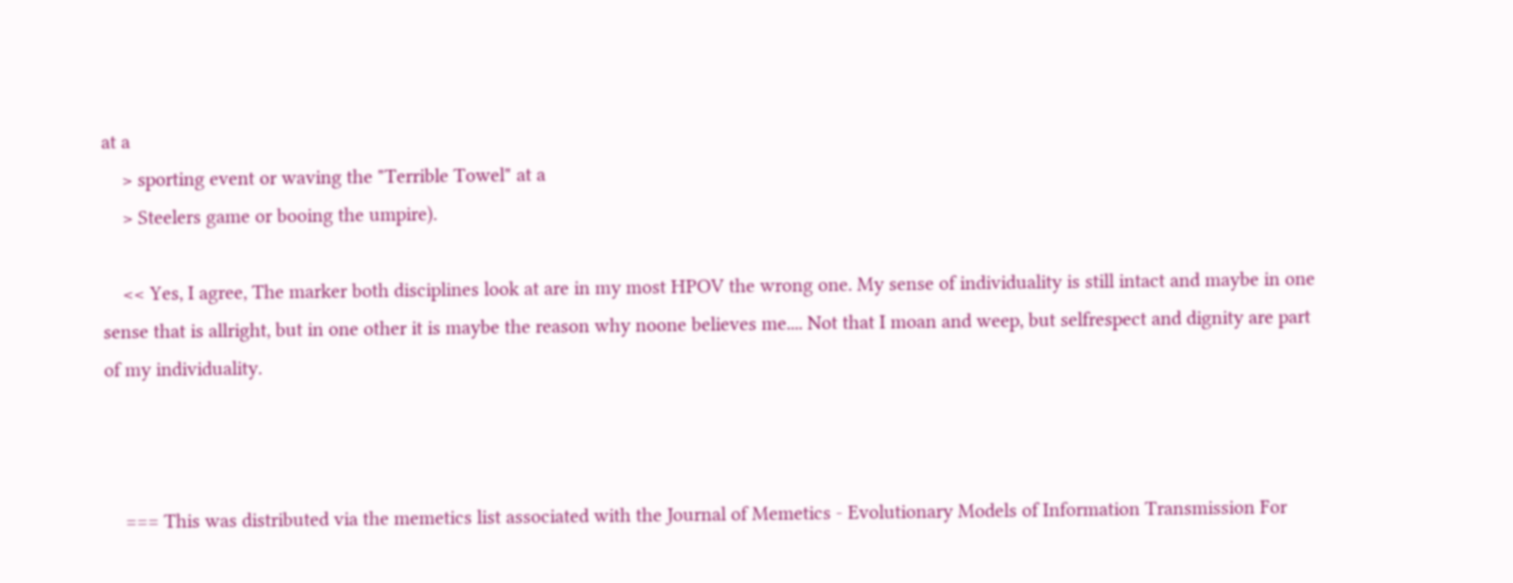at a
    > sporting event or waving the "Terrible Towel" at a
    > Steelers game or booing the umpire).

    << Yes, I agree, The marker both disciplines look at are in my most HPOV the wrong one. My sense of individuality is still intact and maybe in one sense that is allright, but in one other it is maybe the reason why noone believes me.... Not that I moan and weep, but selfrespect and dignity are part of my individuality.



    === This was distributed via the memetics list associated with the Journal of Memetics - Evolutionary Models of Information Transmission For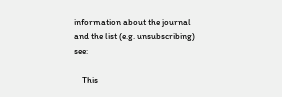information about the journal and the list (e.g. unsubscribing) see:

    This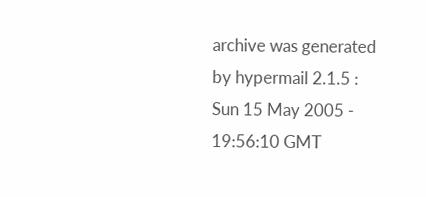archive was generated by hypermail 2.1.5 : Sun 15 May 2005 - 19:56:10 GMT